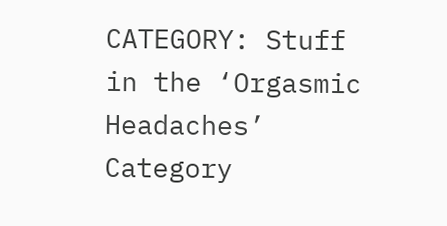CATEGORY: Stuff in the ‘Orgasmic Headaches’ Category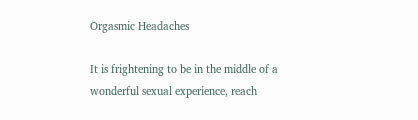Orgasmic Headaches

It is frightening to be in the middle of a wonderful sexual experience, reach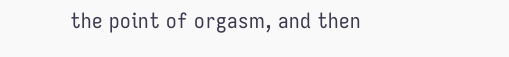the point of orgasm, and then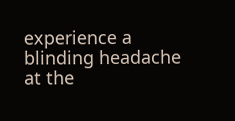experience a blinding headache at the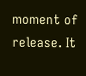moment of release. It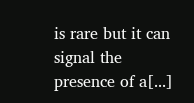is rare but it can signal the presence of a[...]